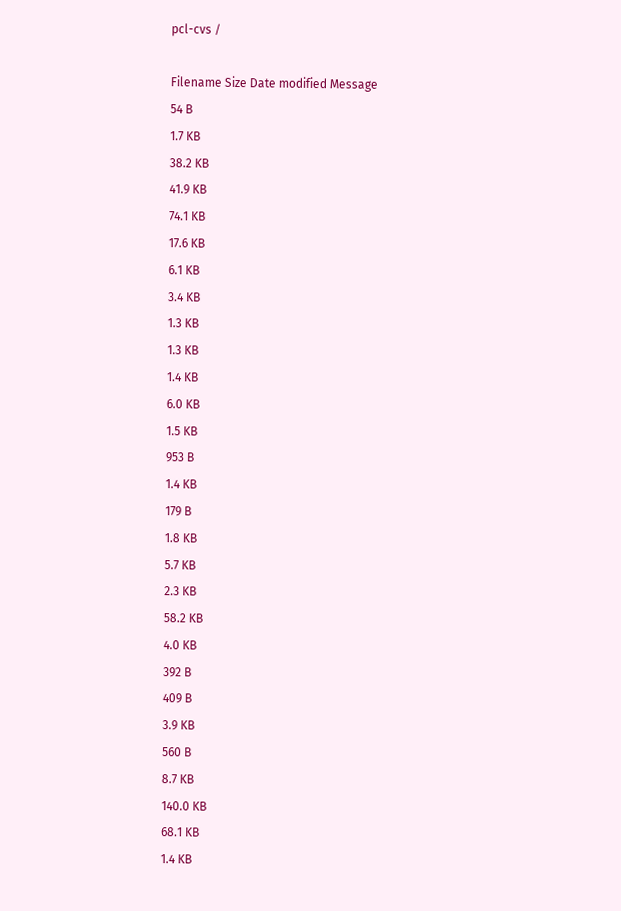pcl-cvs /

Filename Size Date modified Message
54 B
1.7 KB
38.2 KB
41.9 KB
74.1 KB
17.6 KB
6.1 KB
3.4 KB
1.3 KB
1.3 KB
1.4 KB
6.0 KB
1.5 KB
953 B
1.4 KB
179 B
1.8 KB
5.7 KB
2.3 KB
58.2 KB
4.0 KB
392 B
409 B
3.9 KB
560 B
8.7 KB
140.0 KB
68.1 KB
1.4 KB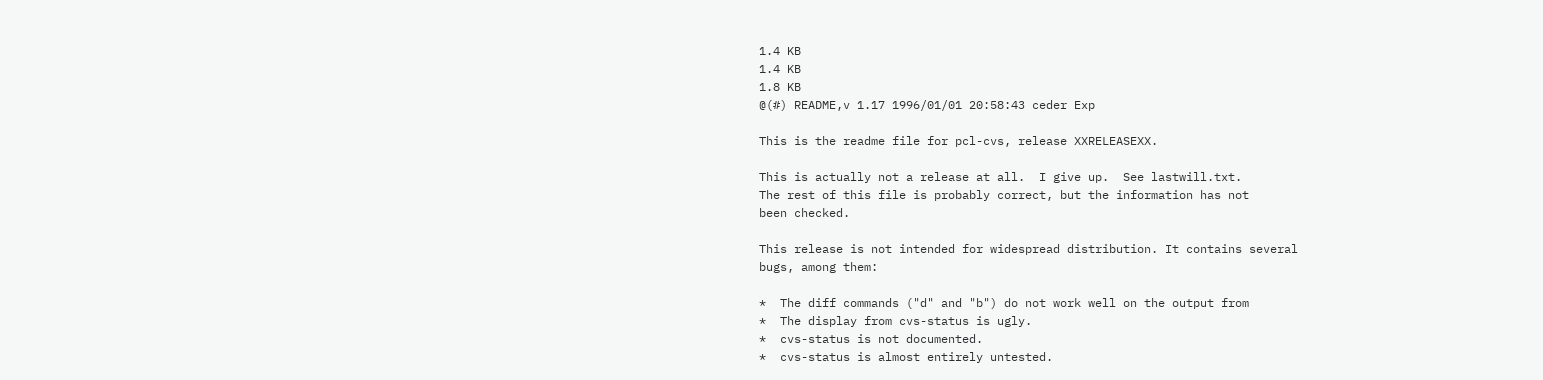1.4 KB
1.4 KB
1.8 KB
@(#) README,v 1.17 1996/01/01 20:58:43 ceder Exp

This is the readme file for pcl-cvs, release XXRELEASEXX.

This is actually not a release at all.  I give up.  See lastwill.txt.
The rest of this file is probably correct, but the information has not
been checked.

This release is not intended for widespread distribution. It contains several
bugs, among them:

*  The diff commands ("d" and "b") do not work well on the output from
*  The display from cvs-status is ugly.
*  cvs-status is not documented.
*  cvs-status is almost entirely untested.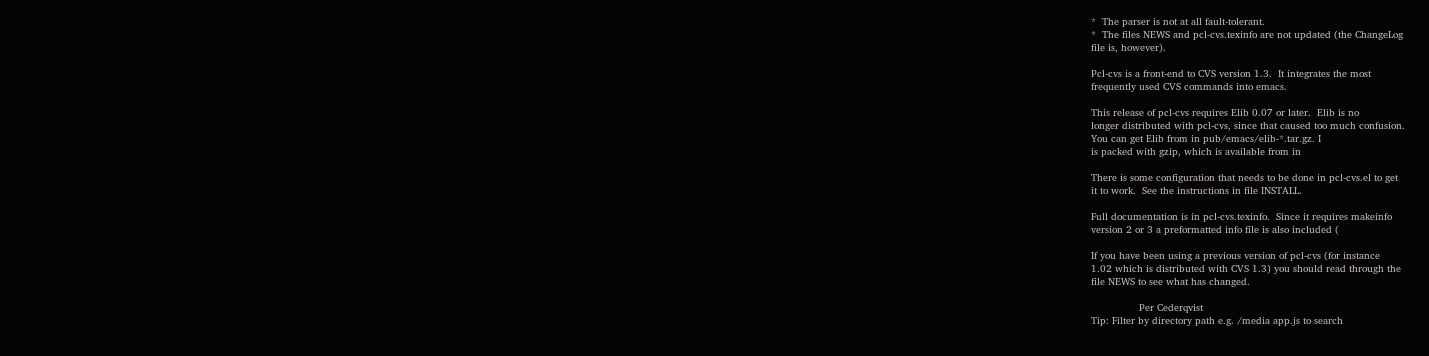*  The parser is not at all fault-tolerant.
*  The files NEWS and pcl-cvs.texinfo are not updated (the ChangeLog
file is, however).

Pcl-cvs is a front-end to CVS version 1.3.  It integrates the most
frequently used CVS commands into emacs.

This release of pcl-cvs requires Elib 0.07 or later.  Elib is no
longer distributed with pcl-cvs, since that caused too much confusion.
You can get Elib from in pub/emacs/elib-*.tar.gz. I
is packed with gzip, which is available from in

There is some configuration that needs to be done in pcl-cvs.el to get
it to work.  See the instructions in file INSTALL.

Full documentation is in pcl-cvs.texinfo.  Since it requires makeinfo
version 2 or 3 a preformatted info file is also included (

If you have been using a previous version of pcl-cvs (for instance
1.02 which is distributed with CVS 1.3) you should read through the
file NEWS to see what has changed.

                Per Cederqvist
Tip: Filter by directory path e.g. /media app.js to search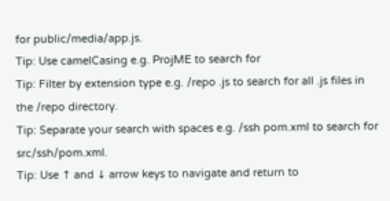for public/media/app.js.
Tip: Use camelCasing e.g. ProjME to search for
Tip: Filter by extension type e.g. /repo .js to search for all .js files in the /repo directory.
Tip: Separate your search with spaces e.g. /ssh pom.xml to search for src/ssh/pom.xml.
Tip: Use ↑ and ↓ arrow keys to navigate and return to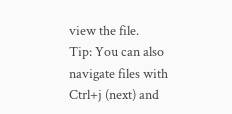view the file.
Tip: You can also navigate files with Ctrl+j (next) and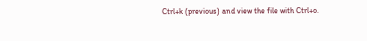Ctrl+k (previous) and view the file with Ctrl+o.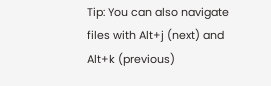Tip: You can also navigate files with Alt+j (next) and Alt+k (previous)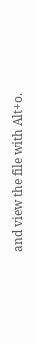and view the file with Alt+o.